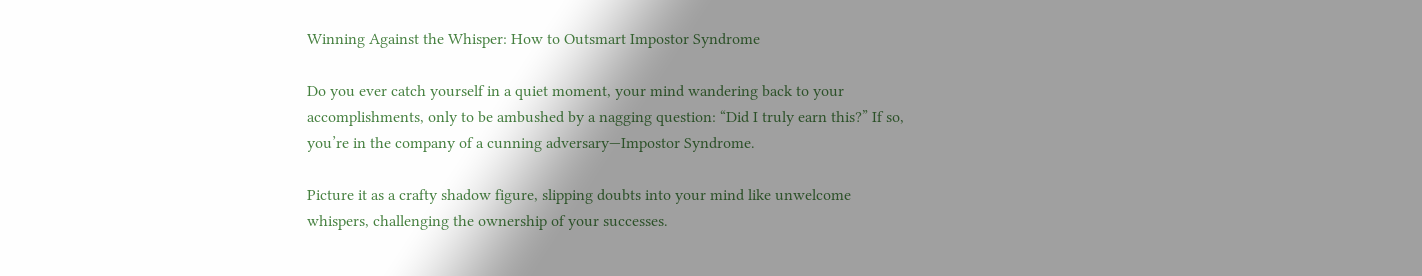Winning Against the Whisper: How to Outsmart Impostor Syndrome

Do you ever catch yourself in a quiet moment, your mind wandering back to your accomplishments, only to be ambushed by a nagging question: “Did I truly earn this?” If so, you’re in the company of a cunning adversary—Impostor Syndrome.

Picture it as a crafty shadow figure, slipping doubts into your mind like unwelcome whispers, challenging the ownership of your successes.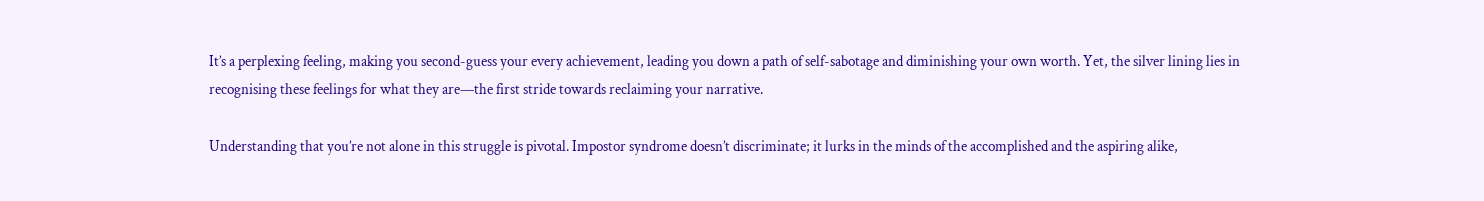It’s a perplexing feeling, making you second-guess your every achievement, leading you down a path of self-sabotage and diminishing your own worth. Yet, the silver lining lies in recognising these feelings for what they are—the first stride towards reclaiming your narrative.

Understanding that you’re not alone in this struggle is pivotal. Impostor syndrome doesn’t discriminate; it lurks in the minds of the accomplished and the aspiring alike,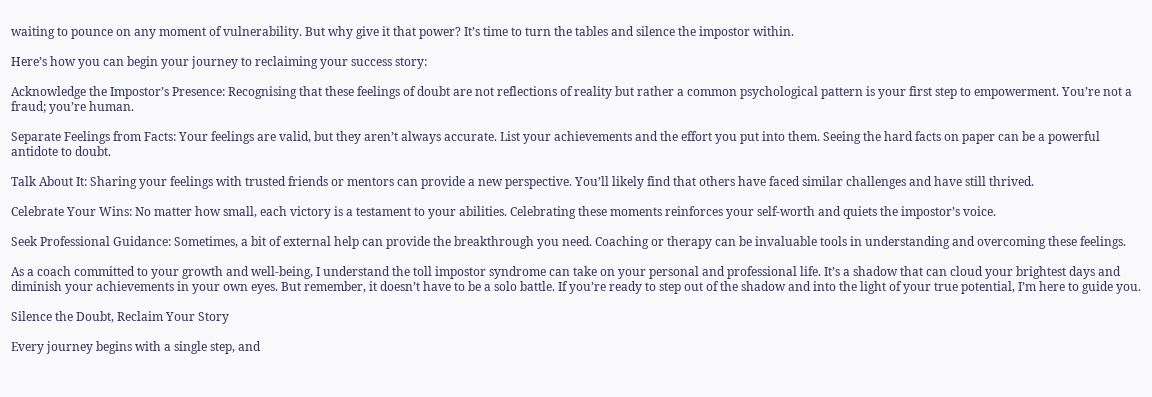waiting to pounce on any moment of vulnerability. But why give it that power? It’s time to turn the tables and silence the impostor within.

Here’s how you can begin your journey to reclaiming your success story:

Acknowledge the Impostor’s Presence: Recognising that these feelings of doubt are not reflections of reality but rather a common psychological pattern is your first step to empowerment. You’re not a fraud; you’re human.

Separate Feelings from Facts: Your feelings are valid, but they aren’t always accurate. List your achievements and the effort you put into them. Seeing the hard facts on paper can be a powerful antidote to doubt.

Talk About It: Sharing your feelings with trusted friends or mentors can provide a new perspective. You’ll likely find that others have faced similar challenges and have still thrived.

Celebrate Your Wins: No matter how small, each victory is a testament to your abilities. Celebrating these moments reinforces your self-worth and quiets the impostor’s voice.

Seek Professional Guidance: Sometimes, a bit of external help can provide the breakthrough you need. Coaching or therapy can be invaluable tools in understanding and overcoming these feelings.

As a coach committed to your growth and well-being, I understand the toll impostor syndrome can take on your personal and professional life. It’s a shadow that can cloud your brightest days and diminish your achievements in your own eyes. But remember, it doesn’t have to be a solo battle. If you’re ready to step out of the shadow and into the light of your true potential, I’m here to guide you.

Silence the Doubt, Reclaim Your Story

Every journey begins with a single step, and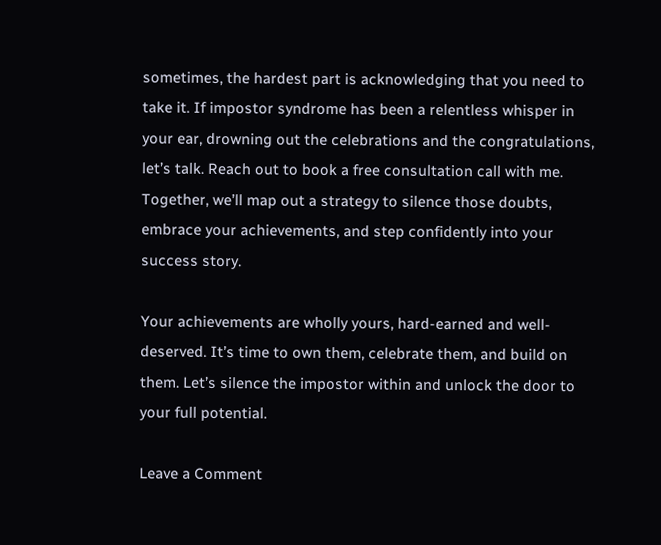sometimes, the hardest part is acknowledging that you need to take it. If impostor syndrome has been a relentless whisper in your ear, drowning out the celebrations and the congratulations, let’s talk. Reach out to book a free consultation call with me. Together, we’ll map out a strategy to silence those doubts, embrace your achievements, and step confidently into your success story.

Your achievements are wholly yours, hard-earned and well-deserved. It’s time to own them, celebrate them, and build on them. Let’s silence the impostor within and unlock the door to your full potential.

Leave a Comment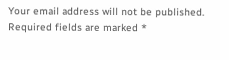Your email address will not be published. Required fields are marked *